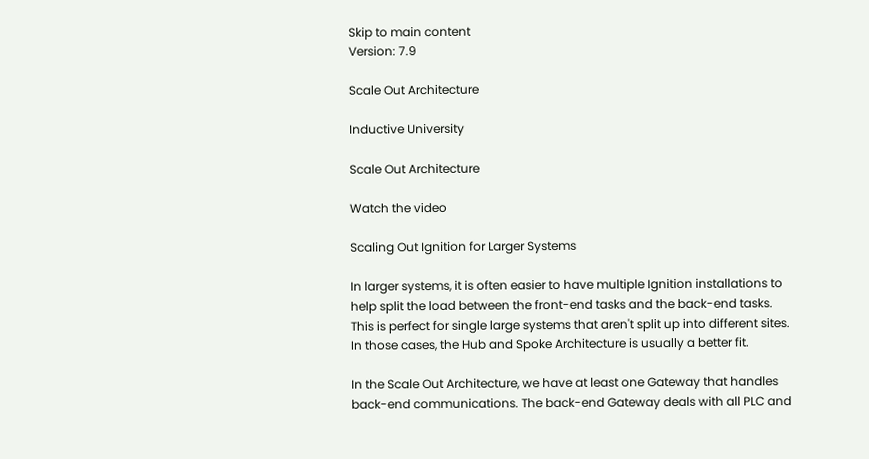Skip to main content
Version: 7.9

Scale Out Architecture

Inductive University

Scale Out Architecture

Watch the video

Scaling Out Ignition for Larger Systems

In larger systems, it is often easier to have multiple Ignition installations to help split the load between the front-end tasks and the back-end tasks. This is perfect for single large systems that aren't split up into different sites. In those cases, the Hub and Spoke Architecture is usually a better fit.

In the Scale Out Architecture, we have at least one Gateway that handles back-end communications. The back-end Gateway deals with all PLC and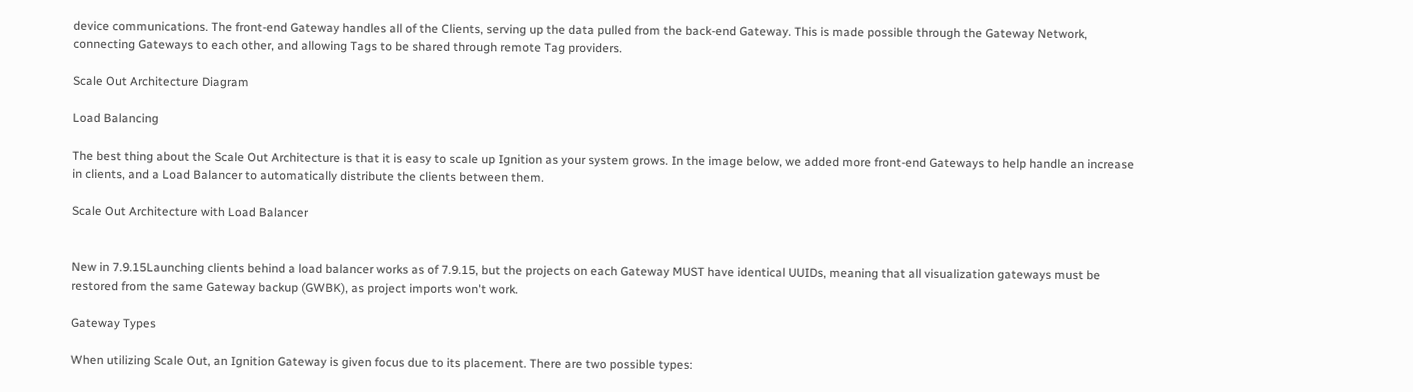device communications. The front-end Gateway handles all of the Clients, serving up the data pulled from the back-end Gateway. This is made possible through the Gateway Network, connecting Gateways to each other, and allowing Tags to be shared through remote Tag providers.

Scale Out Architecture Diagram

Load Balancing

The best thing about the Scale Out Architecture is that it is easy to scale up Ignition as your system grows. In the image below, we added more front-end Gateways to help handle an increase in clients, and a Load Balancer to automatically distribute the clients between them.

Scale Out Architecture with Load Balancer


New in 7.9.15Launching clients behind a load balancer works as of 7.9.15, but the projects on each Gateway MUST have identical UUIDs, meaning that all visualization gateways must be restored from the same Gateway backup (GWBK), as project imports won't work.

Gateway Types

When utilizing Scale Out, an Ignition Gateway is given focus due to its placement. There are two possible types: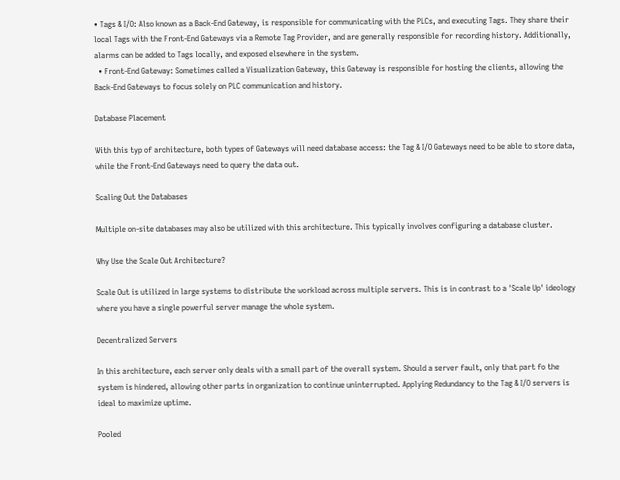• Tags & I/O: Also known as a Back-End Gateway, is responsible for communicating with the PLCs, and executing Tags. They share their local Tags with the Front-End Gateways via a Remote Tag Provider, and are generally responsible for recording history. Additionally, alarms can be added to Tags locally, and exposed elsewhere in the system.
  • Front-End Gateway: Sometimes called a Visualization Gateway, this Gateway is responsible for hosting the clients, allowing the Back-End Gateways to focus solely on PLC communication and history.

Database Placement

With this typ of architecture, both types of Gateways will need database access: the Tag & I/O Gateways need to be able to store data, while the Front-End Gateways need to query the data out.

Scaling Out the Databases

Multiple on-site databases may also be utilized with this architecture. This typically involves configuring a database cluster.

Why Use the Scale Out Architecture?

Scale Out is utilized in large systems to distribute the workload across multiple servers. This is in contrast to a 'Scale Up' ideology where you have a single powerful server manage the whole system.

Decentralized Servers

In this architecture, each server only deals with a small part of the overall system. Should a server fault, only that part fo the system is hindered, allowing other parts in organization to continue uninterrupted. Applying Redundancy to the Tag & I/O servers is ideal to maximize uptime.

Pooled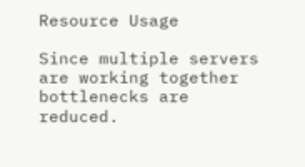Resource Usage

Since multiple servers are working together bottlenecks are reduced.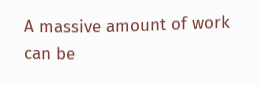A massive amount of work can be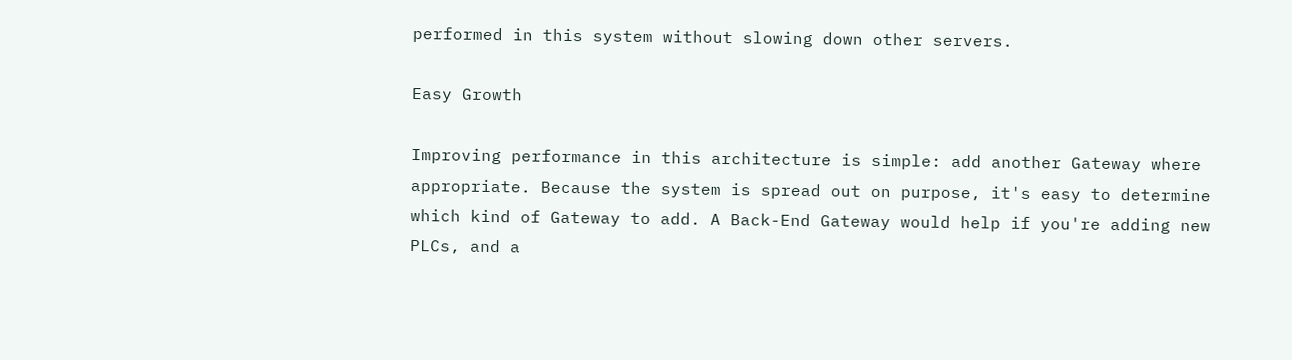performed in this system without slowing down other servers.

Easy Growth

Improving performance in this architecture is simple: add another Gateway where appropriate. Because the system is spread out on purpose, it's easy to determine which kind of Gateway to add. A Back-End Gateway would help if you're adding new PLCs, and a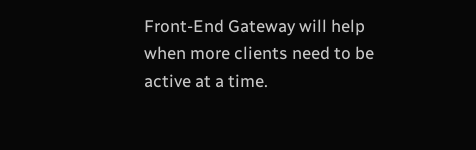Front-End Gateway will help when more clients need to be active at a time.